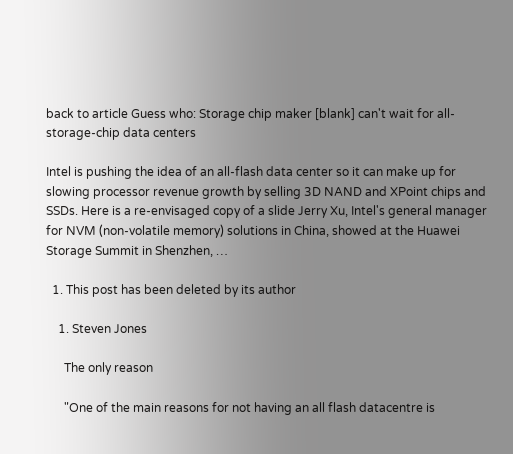back to article Guess who: Storage chip maker [blank] can't wait for all-storage-chip data centers

Intel is pushing the idea of an all-flash data center so it can make up for slowing processor revenue growth by selling 3D NAND and XPoint chips and SSDs. Here is a re-envisaged copy of a slide Jerry Xu, Intel's general manager for NVM (non-volatile memory) solutions in China, showed at the Huawei Storage Summit in Shenzhen, …

  1. This post has been deleted by its author

    1. Steven Jones

      The only reason

      "One of the main reasons for not having an all flash datacentre is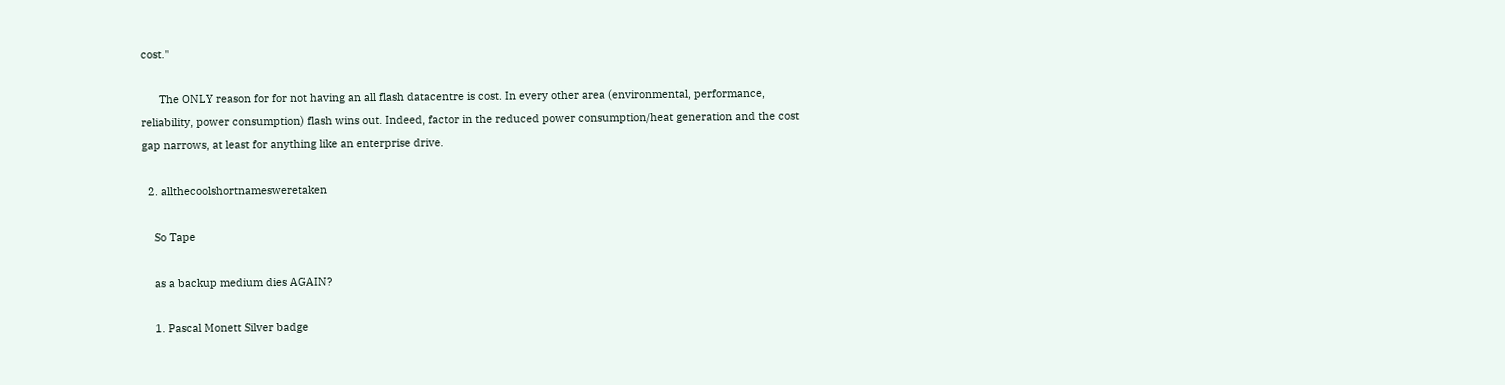cost."

      The ONLY reason for for not having an all flash datacentre is cost. In every other area (environmental, performance, reliability, power consumption) flash wins out. Indeed, factor in the reduced power consumption/heat generation and the cost gap narrows, at least for anything like an enterprise drive.

  2. allthecoolshortnamesweretaken

    So Tape

    as a backup medium dies AGAIN?

    1. Pascal Monett Silver badge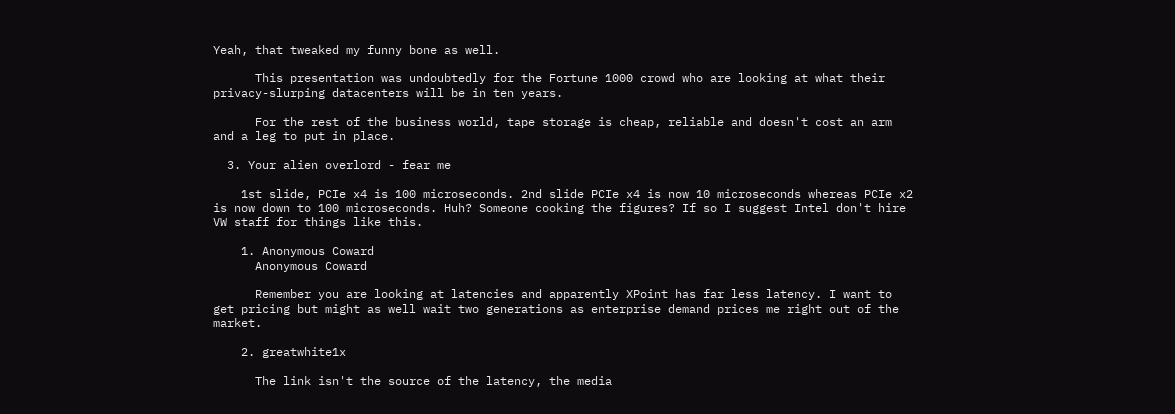Yeah, that tweaked my funny bone as well.

      This presentation was undoubtedly for the Fortune 1000 crowd who are looking at what their privacy-slurping datacenters will be in ten years.

      For the rest of the business world, tape storage is cheap, reliable and doesn't cost an arm and a leg to put in place.

  3. Your alien overlord - fear me

    1st slide, PCIe x4 is 100 microseconds. 2nd slide PCIe x4 is now 10 microseconds whereas PCIe x2 is now down to 100 microseconds. Huh? Someone cooking the figures? If so I suggest Intel don't hire VW staff for things like this.

    1. Anonymous Coward
      Anonymous Coward

      Remember you are looking at latencies and apparently XPoint has far less latency. I want to get pricing but might as well wait two generations as enterprise demand prices me right out of the market.

    2. greatwhite1x

      The link isn't the source of the latency, the media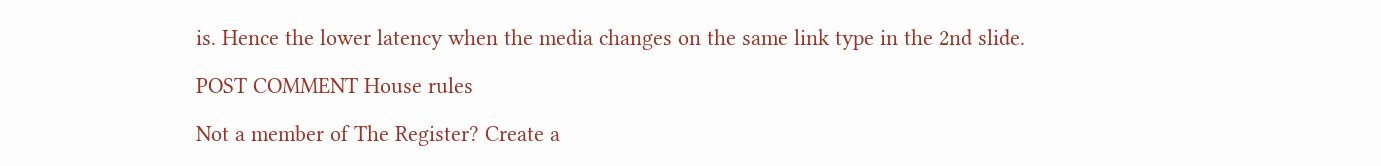is. Hence the lower latency when the media changes on the same link type in the 2nd slide.

POST COMMENT House rules

Not a member of The Register? Create a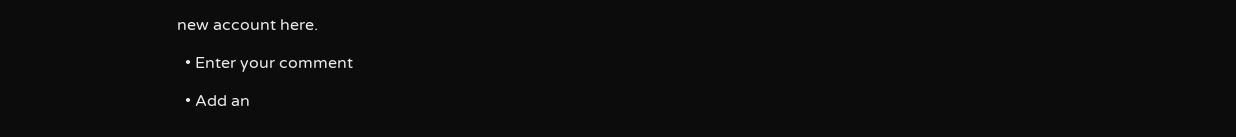new account here.

  • Enter your comment

  • Add an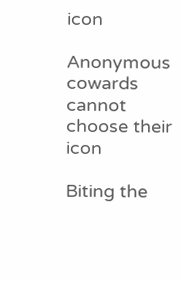icon

Anonymous cowards cannot choose their icon

Biting the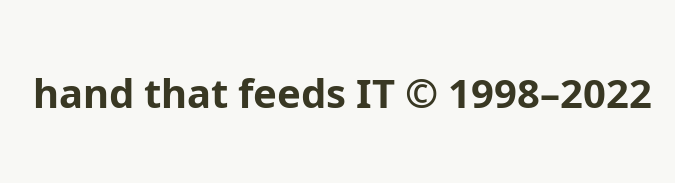hand that feeds IT © 1998–2022